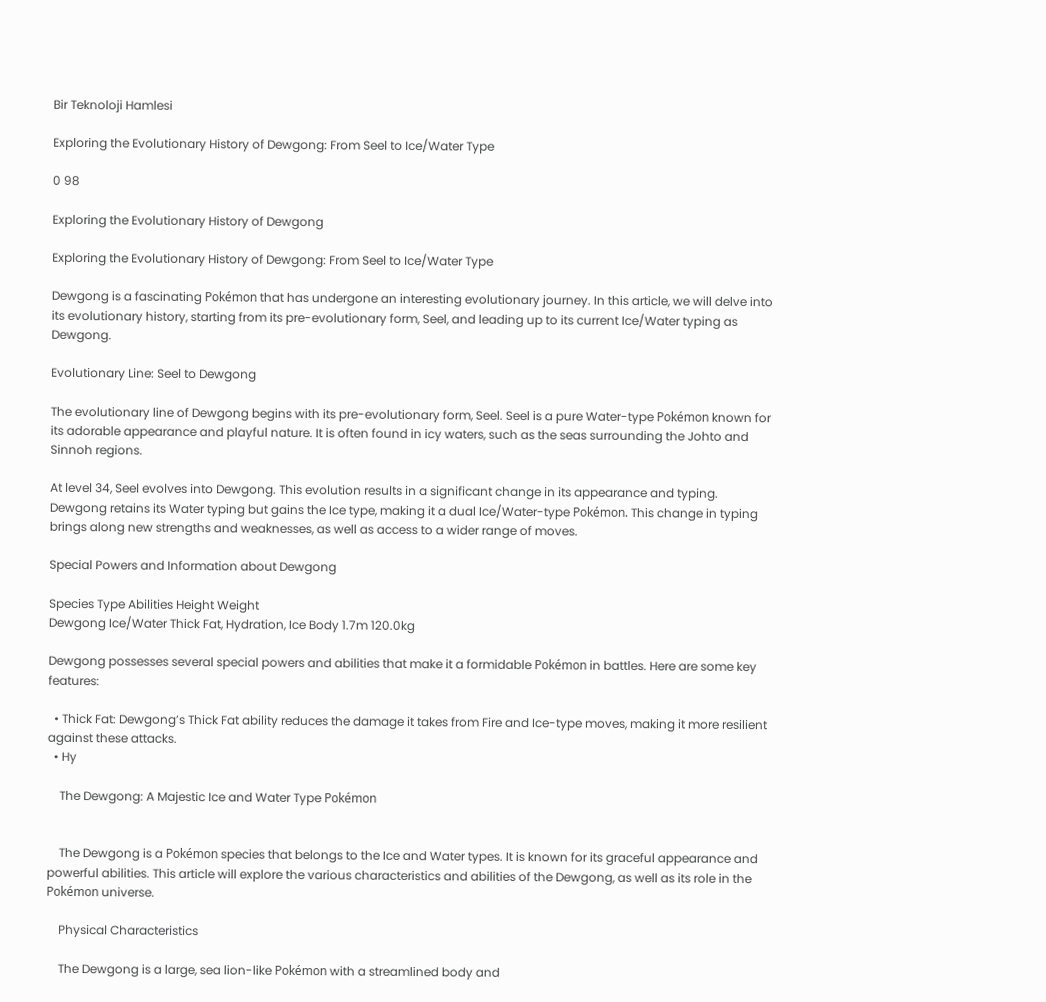Bir Teknoloji Hamlesi

Exploring the Evolutionary History of Dewgong: From Seel to Ice/Water Type

0 98

Exploring the Evolutionary History of Dewgong

Exploring the Evolutionary History of Dewgong: From Seel to Ice/Water Type

Dewgong is a fascinating Pokémon that has undergone an interesting evolutionary journey. In this article, we will delve into its evolutionary history, starting from its pre-evolutionary form, Seel, and leading up to its current Ice/Water typing as Dewgong.

Evolutionary Line: Seel to Dewgong

The evolutionary line of Dewgong begins with its pre-evolutionary form, Seel. Seel is a pure Water-type Pokémon known for its adorable appearance and playful nature. It is often found in icy waters, such as the seas surrounding the Johto and Sinnoh regions.

At level 34, Seel evolves into Dewgong. This evolution results in a significant change in its appearance and typing. Dewgong retains its Water typing but gains the Ice type, making it a dual Ice/Water-type Pokémon. This change in typing brings along new strengths and weaknesses, as well as access to a wider range of moves.

Special Powers and Information about Dewgong

Species Type Abilities Height Weight
Dewgong Ice/Water Thick Fat, Hydration, Ice Body 1.7m 120.0kg

Dewgong possesses several special powers and abilities that make it a formidable Pokémon in battles. Here are some key features:

  • Thick Fat: Dewgong’s Thick Fat ability reduces the damage it takes from Fire and Ice-type moves, making it more resilient against these attacks.
  • Hy

    The Dewgong: A Majestic Ice and Water Type Pokémon


    The Dewgong is a Pokémon species that belongs to the Ice and Water types. It is known for its graceful appearance and powerful abilities. This article will explore the various characteristics and abilities of the Dewgong, as well as its role in the Pokémon universe.

    Physical Characteristics

    The Dewgong is a large, sea lion-like Pokémon with a streamlined body and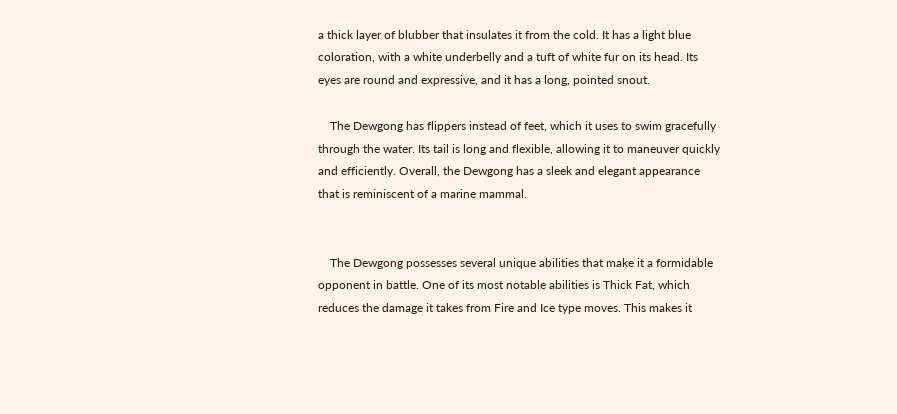a thick layer of blubber that insulates it from the cold. It has a light blue coloration, with a white underbelly and a tuft of white fur on its head. Its eyes are round and expressive, and it has a long, pointed snout.

    The Dewgong has flippers instead of feet, which it uses to swim gracefully through the water. Its tail is long and flexible, allowing it to maneuver quickly and efficiently. Overall, the Dewgong has a sleek and elegant appearance that is reminiscent of a marine mammal.


    The Dewgong possesses several unique abilities that make it a formidable opponent in battle. One of its most notable abilities is Thick Fat, which reduces the damage it takes from Fire and Ice type moves. This makes it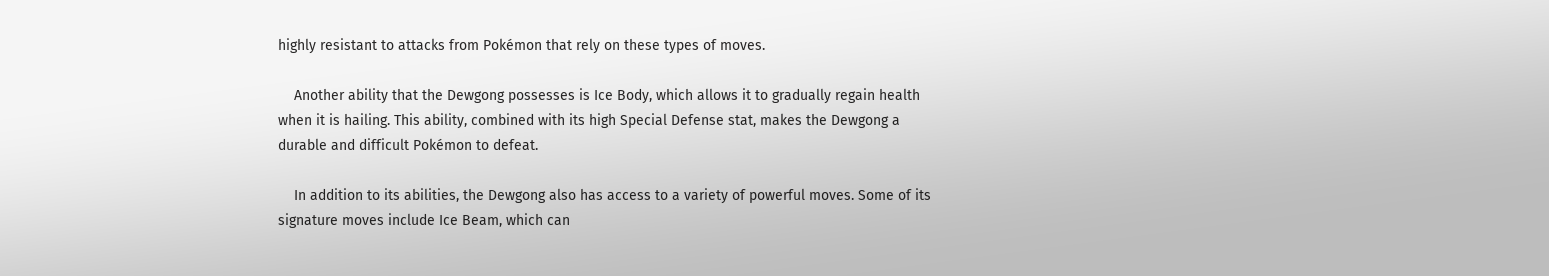highly resistant to attacks from Pokémon that rely on these types of moves.

    Another ability that the Dewgong possesses is Ice Body, which allows it to gradually regain health when it is hailing. This ability, combined with its high Special Defense stat, makes the Dewgong a durable and difficult Pokémon to defeat.

    In addition to its abilities, the Dewgong also has access to a variety of powerful moves. Some of its signature moves include Ice Beam, which can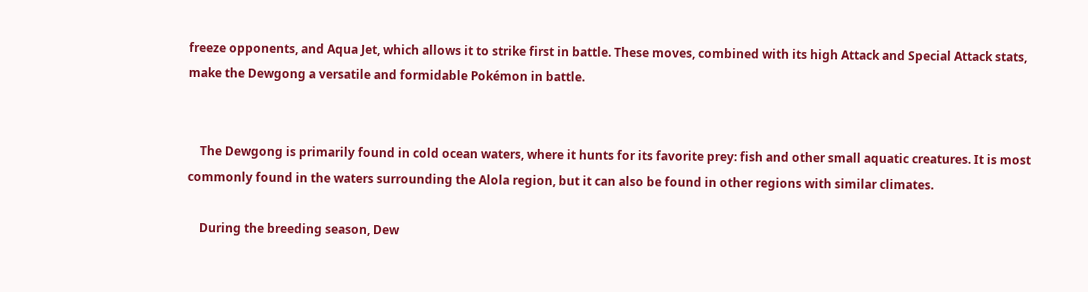freeze opponents, and Aqua Jet, which allows it to strike first in battle. These moves, combined with its high Attack and Special Attack stats, make the Dewgong a versatile and formidable Pokémon in battle.


    The Dewgong is primarily found in cold ocean waters, where it hunts for its favorite prey: fish and other small aquatic creatures. It is most commonly found in the waters surrounding the Alola region, but it can also be found in other regions with similar climates.

    During the breeding season, Dew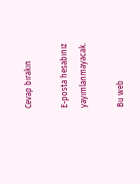Cevap bırakın

E-posta hesabınız yayımlanmayacak.

Bu web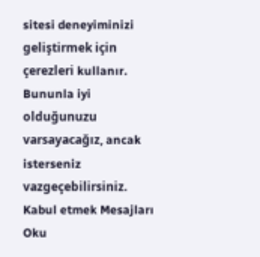sitesi deneyiminizi geliştirmek için çerezleri kullanır. Bununla iyi olduğunuzu varsayacağız, ancak isterseniz vazgeçebilirsiniz. Kabul etmek Mesajları Oku